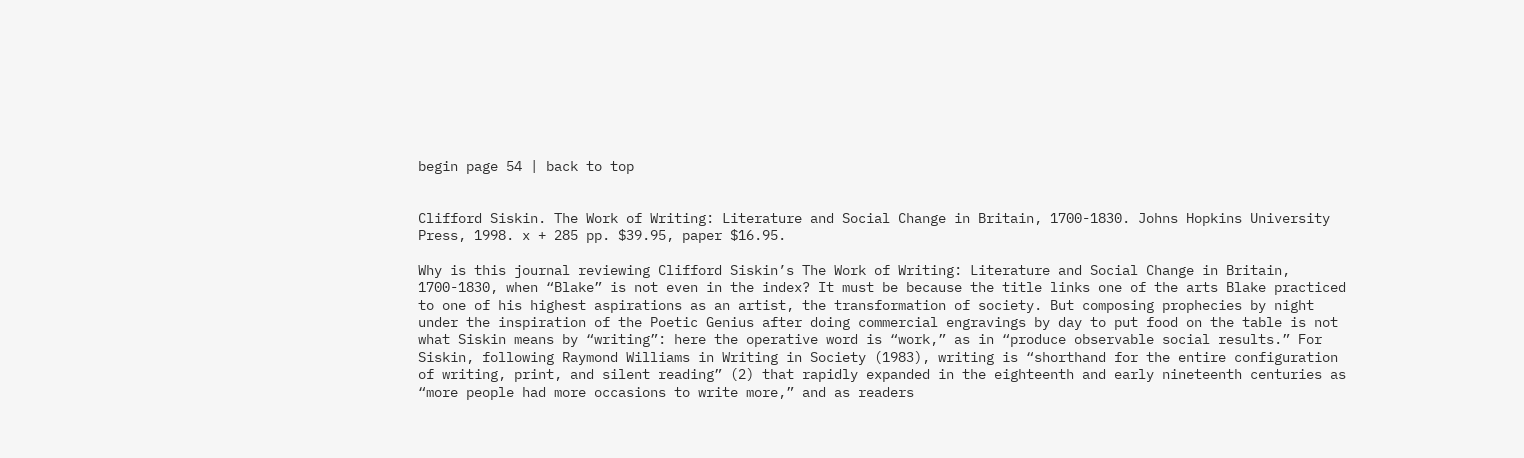begin page 54 | back to top


Clifford Siskin. The Work of Writing: Literature and Social Change in Britain, 1700-1830. Johns Hopkins University Press, 1998. x + 285 pp. $39.95, paper $16.95.

Why is this journal reviewing Clifford Siskin’s The Work of Writing: Literature and Social Change in Britain, 1700-1830, when “Blake” is not even in the index? It must be because the title links one of the arts Blake practiced to one of his highest aspirations as an artist, the transformation of society. But composing prophecies by night under the inspiration of the Poetic Genius after doing commercial engravings by day to put food on the table is not what Siskin means by “writing”: here the operative word is “work,” as in “produce observable social results.” For Siskin, following Raymond Williams in Writing in Society (1983), writing is “shorthand for the entire configuration of writing, print, and silent reading” (2) that rapidly expanded in the eighteenth and early nineteenth centuries as “more people had more occasions to write more,” and as readers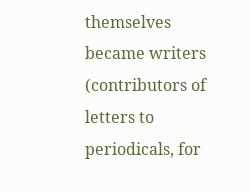themselves became writers (contributors of letters to periodicals, for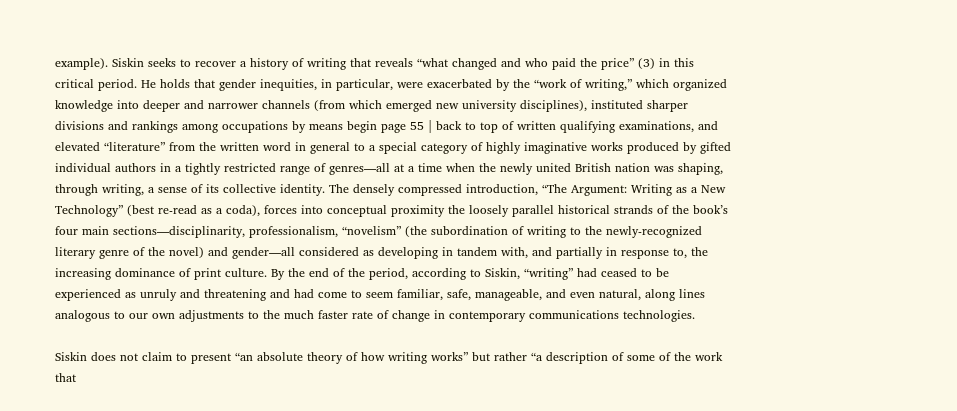example). Siskin seeks to recover a history of writing that reveals “what changed and who paid the price” (3) in this critical period. He holds that gender inequities, in particular, were exacerbated by the “work of writing,” which organized knowledge into deeper and narrower channels (from which emerged new university disciplines), instituted sharper divisions and rankings among occupations by means begin page 55 | back to top of written qualifying examinations, and elevated “literature” from the written word in general to a special category of highly imaginative works produced by gifted individual authors in a tightly restricted range of genres—all at a time when the newly united British nation was shaping, through writing, a sense of its collective identity. The densely compressed introduction, “The Argument: Writing as a New Technology” (best re-read as a coda), forces into conceptual proximity the loosely parallel historical strands of the book’s four main sections—disciplinarity, professionalism, “novelism” (the subordination of writing to the newly-recognized literary genre of the novel) and gender—all considered as developing in tandem with, and partially in response to, the increasing dominance of print culture. By the end of the period, according to Siskin, “writing” had ceased to be experienced as unruly and threatening and had come to seem familiar, safe, manageable, and even natural, along lines analogous to our own adjustments to the much faster rate of change in contemporary communications technologies.

Siskin does not claim to present “an absolute theory of how writing works” but rather “a description of some of the work that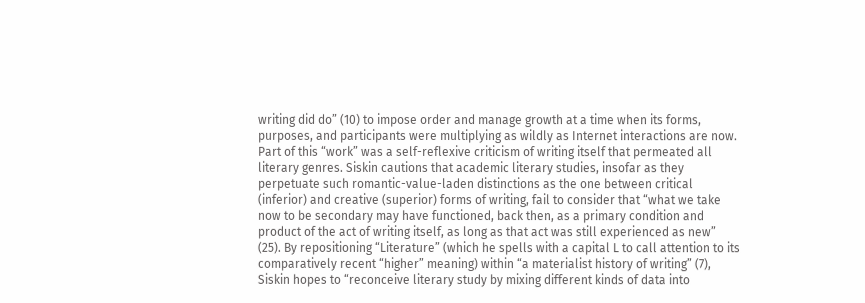writing did do” (10) to impose order and manage growth at a time when its forms, purposes, and participants were multiplying as wildly as Internet interactions are now. Part of this “work” was a self-reflexive criticism of writing itself that permeated all literary genres. Siskin cautions that academic literary studies, insofar as they perpetuate such romantic-value-laden distinctions as the one between critical (inferior) and creative (superior) forms of writing, fail to consider that “what we take now to be secondary may have functioned, back then, as a primary condition and product of the act of writing itself, as long as that act was still experienced as new” (25). By repositioning “Literature” (which he spells with a capital L to call attention to its comparatively recent “higher” meaning) within “a materialist history of writing” (7), Siskin hopes to “reconceive literary study by mixing different kinds of data into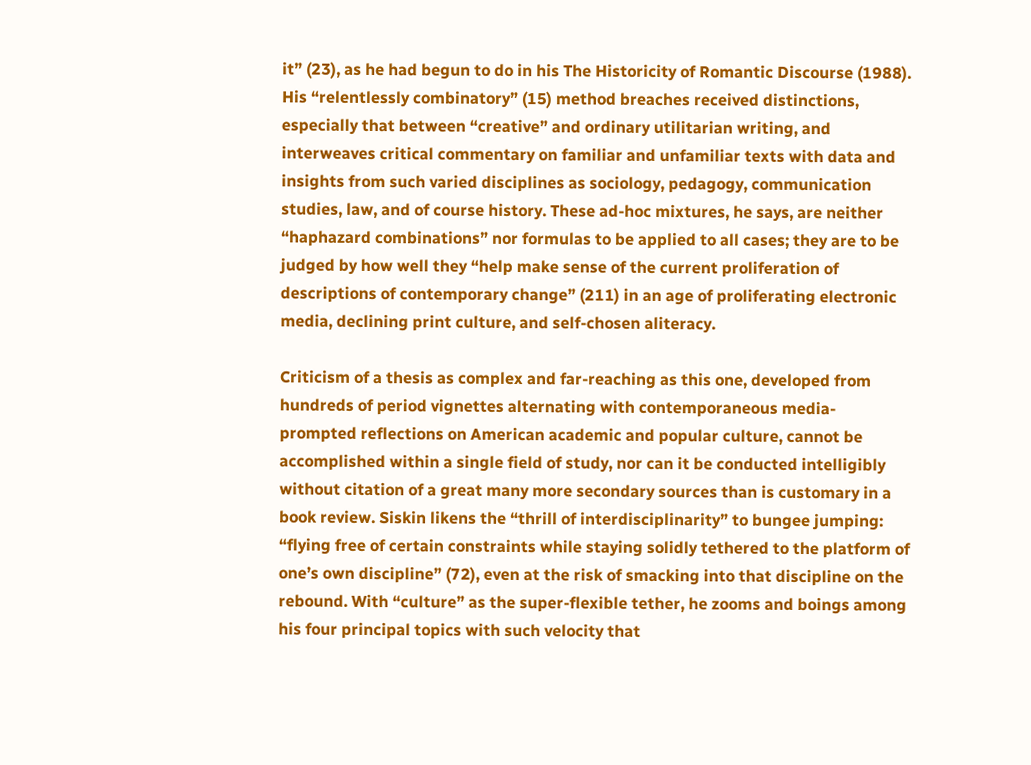it” (23), as he had begun to do in his The Historicity of Romantic Discourse (1988). His “relentlessly combinatory” (15) method breaches received distinctions, especially that between “creative” and ordinary utilitarian writing, and interweaves critical commentary on familiar and unfamiliar texts with data and insights from such varied disciplines as sociology, pedagogy, communication studies, law, and of course history. These ad-hoc mixtures, he says, are neither “haphazard combinations” nor formulas to be applied to all cases; they are to be judged by how well they “help make sense of the current proliferation of descriptions of contemporary change” (211) in an age of proliferating electronic media, declining print culture, and self-chosen aliteracy.

Criticism of a thesis as complex and far-reaching as this one, developed from hundreds of period vignettes alternating with contemporaneous media-prompted reflections on American academic and popular culture, cannot be accomplished within a single field of study, nor can it be conducted intelligibly without citation of a great many more secondary sources than is customary in a book review. Siskin likens the “thrill of interdisciplinarity” to bungee jumping: “flying free of certain constraints while staying solidly tethered to the platform of one’s own discipline” (72), even at the risk of smacking into that discipline on the rebound. With “culture” as the super-flexible tether, he zooms and boings among his four principal topics with such velocity that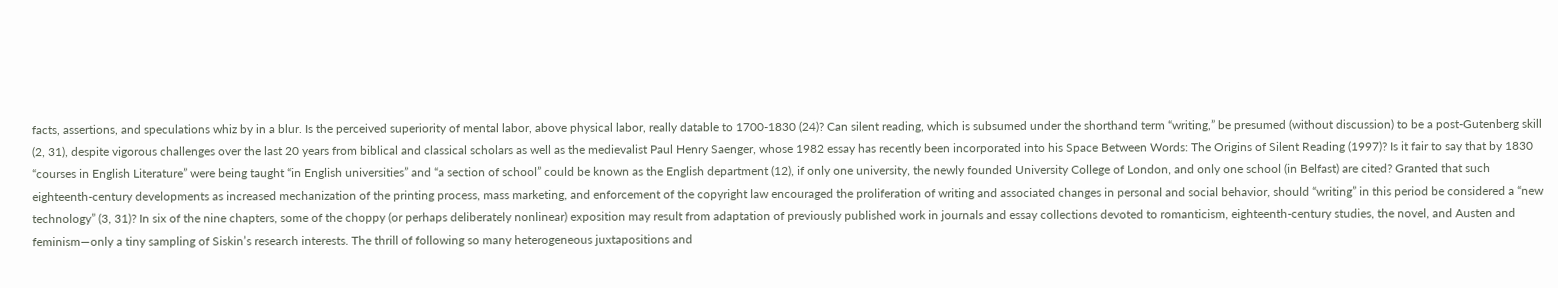facts, assertions, and speculations whiz by in a blur. Is the perceived superiority of mental labor, above physical labor, really datable to 1700-1830 (24)? Can silent reading, which is subsumed under the shorthand term “writing,” be presumed (without discussion) to be a post-Gutenberg skill (2, 31), despite vigorous challenges over the last 20 years from biblical and classical scholars as well as the medievalist Paul Henry Saenger, whose 1982 essay has recently been incorporated into his Space Between Words: The Origins of Silent Reading (1997)? Is it fair to say that by 1830 “courses in English Literature” were being taught “in English universities” and “a section of school” could be known as the English department (12), if only one university, the newly founded University College of London, and only one school (in Belfast) are cited? Granted that such eighteenth-century developments as increased mechanization of the printing process, mass marketing, and enforcement of the copyright law encouraged the proliferation of writing and associated changes in personal and social behavior, should “writing” in this period be considered a “new technology” (3, 31)? In six of the nine chapters, some of the choppy (or perhaps deliberately nonlinear) exposition may result from adaptation of previously published work in journals and essay collections devoted to romanticism, eighteenth-century studies, the novel, and Austen and feminism—only a tiny sampling of Siskin’s research interests. The thrill of following so many heterogeneous juxtapositions and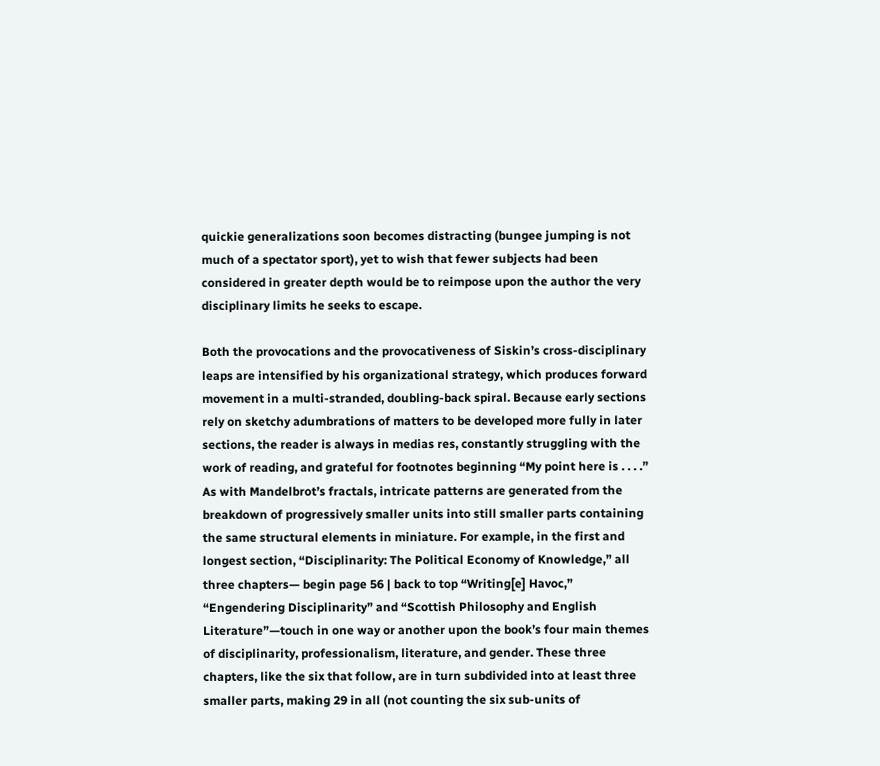quickie generalizations soon becomes distracting (bungee jumping is not much of a spectator sport), yet to wish that fewer subjects had been considered in greater depth would be to reimpose upon the author the very disciplinary limits he seeks to escape.

Both the provocations and the provocativeness of Siskin’s cross-disciplinary leaps are intensified by his organizational strategy, which produces forward movement in a multi-stranded, doubling-back spiral. Because early sections rely on sketchy adumbrations of matters to be developed more fully in later sections, the reader is always in medias res, constantly struggling with the work of reading, and grateful for footnotes beginning “My point here is . . . .” As with Mandelbrot’s fractals, intricate patterns are generated from the breakdown of progressively smaller units into still smaller parts containing the same structural elements in miniature. For example, in the first and longest section, “Disciplinarity: The Political Economy of Knowledge,” all three chapters— begin page 56 | back to top “Writing[e] Havoc,” “Engendering Disciplinarity” and “Scottish Philosophy and English Literature”—touch in one way or another upon the book’s four main themes of disciplinarity, professionalism, literature, and gender. These three chapters, like the six that follow, are in turn subdivided into at least three smaller parts, making 29 in all (not counting the six sub-units of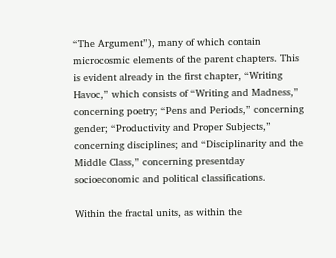“The Argument”), many of which contain microcosmic elements of the parent chapters. This is evident already in the first chapter, “Writing Havoc,” which consists of “Writing and Madness,” concerning poetry; “Pens and Periods,” concerning gender; “Productivity and Proper Subjects,” concerning disciplines; and “Disciplinarity and the Middle Class,” concerning presentday socioeconomic and political classifications.

Within the fractal units, as within the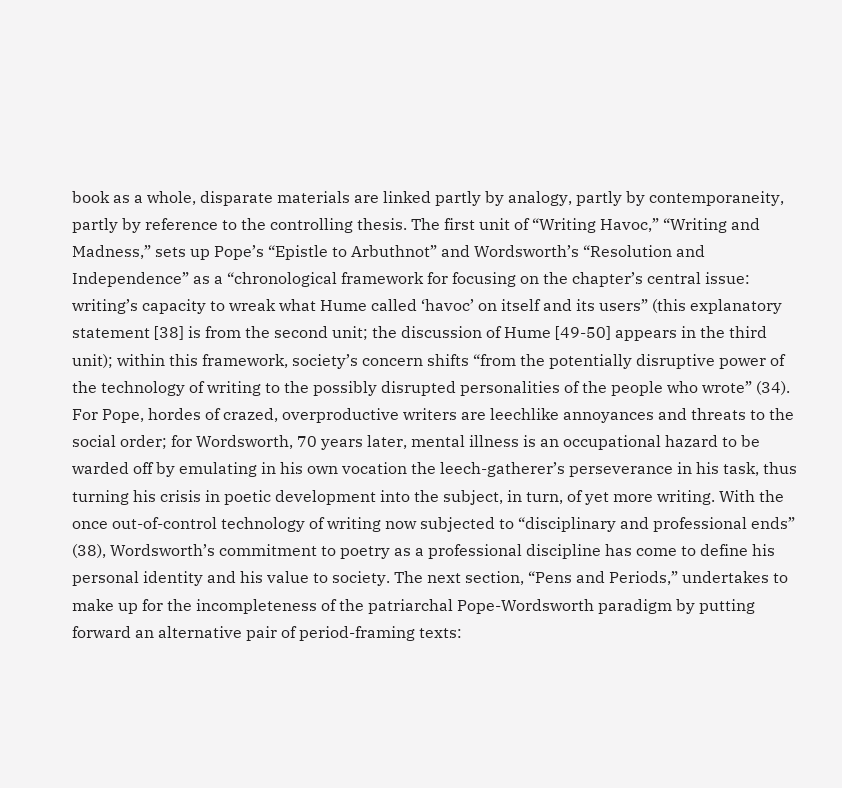book as a whole, disparate materials are linked partly by analogy, partly by contemporaneity, partly by reference to the controlling thesis. The first unit of “Writing Havoc,” “Writing and Madness,” sets up Pope’s “Epistle to Arbuthnot” and Wordsworth’s “Resolution and Independence” as a “chronological framework for focusing on the chapter’s central issue: writing’s capacity to wreak what Hume called ‘havoc’ on itself and its users” (this explanatory statement [38] is from the second unit; the discussion of Hume [49-50] appears in the third unit); within this framework, society’s concern shifts “from the potentially disruptive power of the technology of writing to the possibly disrupted personalities of the people who wrote” (34). For Pope, hordes of crazed, overproductive writers are leechlike annoyances and threats to the social order; for Wordsworth, 70 years later, mental illness is an occupational hazard to be warded off by emulating in his own vocation the leech-gatherer’s perseverance in his task, thus turning his crisis in poetic development into the subject, in turn, of yet more writing. With the once out-of-control technology of writing now subjected to “disciplinary and professional ends” (38), Wordsworth’s commitment to poetry as a professional discipline has come to define his personal identity and his value to society. The next section, “Pens and Periods,” undertakes to make up for the incompleteness of the patriarchal Pope-Wordsworth paradigm by putting forward an alternative pair of period-framing texts: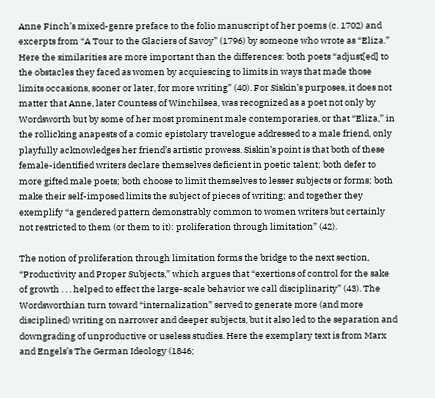Anne Finch’s mixed-genre preface to the folio manuscript of her poems (c. 1702) and excerpts from “A Tour to the Glaciers of Savoy” (1796) by someone who wrote as “Eliza.” Here the similarities are more important than the differences: both poets “adjust[ed] to the obstacles they faced as women by acquiescing to limits in ways that made those limits occasions, sooner or later, for more writing” (40). For Siskin’s purposes, it does not matter that Anne, later Countess of Winchilsea, was recognized as a poet not only by Wordsworth but by some of her most prominent male contemporaries, or that “Eliza,” in the rollicking anapests of a comic epistolary travelogue addressed to a male friend, only playfully acknowledges her friend’s artistic prowess. Siskin’s point is that both of these female-identified writers declare themselves deficient in poetic talent; both defer to more gifted male poets; both choose to limit themselves to lesser subjects or forms; both make their self-imposed limits the subject of pieces of writing; and together they exemplify “a gendered pattern demonstrably common to women writers but certainly not restricted to them (or them to it): proliferation through limitation” (42).

The notion of proliferation through limitation forms the bridge to the next section, “Productivity and Proper Subjects,” which argues that “exertions of control for the sake of growth . . . helped to effect the large-scale behavior we call disciplinarity” (43). The Wordsworthian turn toward “internalization” served to generate more (and more disciplined) writing on narrower and deeper subjects, but it also led to the separation and downgrading of unproductive or useless studies. Here the exemplary text is from Marx and Engels’s The German Ideology (1846;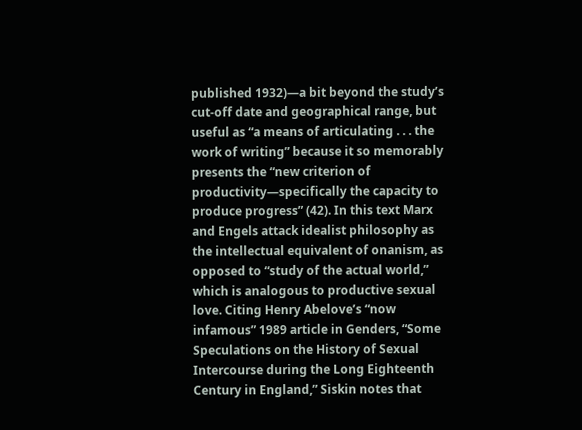published 1932)—a bit beyond the study’s cut-off date and geographical range, but useful as “a means of articulating . . . the work of writing” because it so memorably presents the “new criterion of productivity—specifically the capacity to produce progress” (42). In this text Marx and Engels attack idealist philosophy as the intellectual equivalent of onanism, as opposed to “study of the actual world,” which is analogous to productive sexual love. Citing Henry Abelove’s “now infamous” 1989 article in Genders, “Some Speculations on the History of Sexual Intercourse during the Long Eighteenth Century in England,” Siskin notes that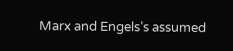Marx and Engels’s assumed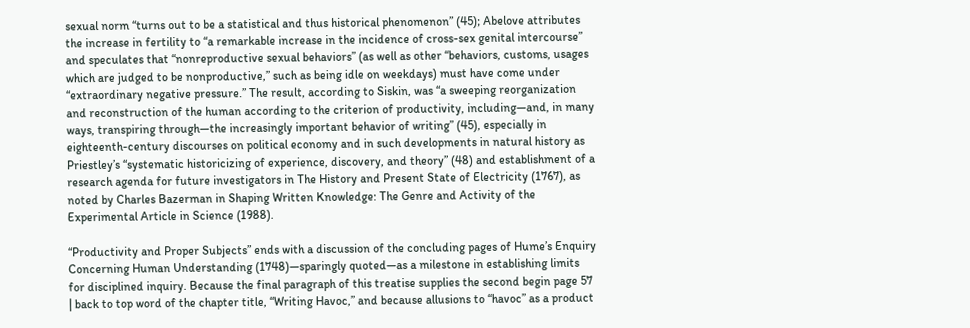sexual norm “turns out to be a statistical and thus historical phenomenon” (45); Abelove attributes the increase in fertility to “a remarkable increase in the incidence of cross-sex genital intercourse” and speculates that “nonreproductive sexual behaviors” (as well as other “behaviors, customs, usages which are judged to be nonproductive,” such as being idle on weekdays) must have come under “extraordinary negative pressure.” The result, according to Siskin, was “a sweeping reorganization and reconstruction of the human according to the criterion of productivity, including—and, in many ways, transpiring through—the increasingly important behavior of writing” (45), especially in eighteenth-century discourses on political economy and in such developments in natural history as Priestley’s “systematic historicizing of experience, discovery, and theory” (48) and establishment of a research agenda for future investigators in The History and Present State of Electricity (1767), as noted by Charles Bazerman in Shaping Written Knowledge: The Genre and Activity of the Experimental Article in Science (1988).

“Productivity and Proper Subjects” ends with a discussion of the concluding pages of Hume’s Enquiry Concerning Human Understanding (1748)—sparingly quoted—as a milestone in establishing limits for disciplined inquiry. Because the final paragraph of this treatise supplies the second begin page 57 | back to top word of the chapter title, “Writing Havoc,” and because allusions to “havoc” as a product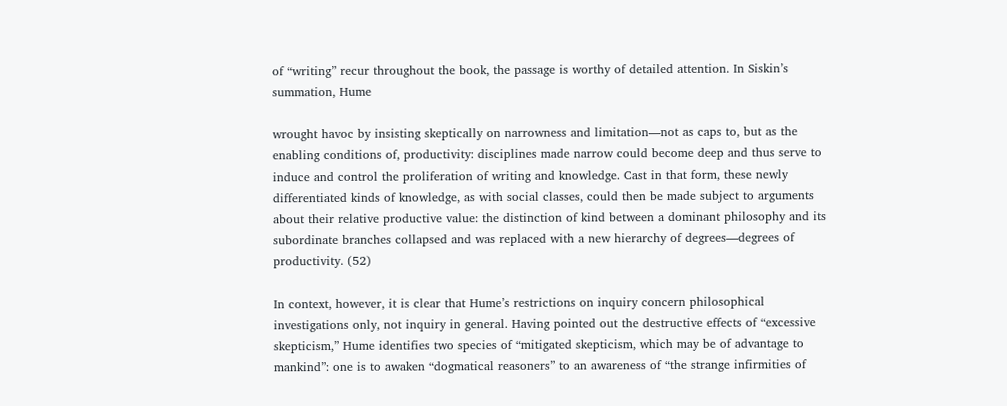of “writing” recur throughout the book, the passage is worthy of detailed attention. In Siskin’s summation, Hume

wrought havoc by insisting skeptically on narrowness and limitation—not as caps to, but as the enabling conditions of, productivity: disciplines made narrow could become deep and thus serve to induce and control the proliferation of writing and knowledge. Cast in that form, these newly differentiated kinds of knowledge, as with social classes, could then be made subject to arguments about their relative productive value: the distinction of kind between a dominant philosophy and its subordinate branches collapsed and was replaced with a new hierarchy of degrees—degrees of productivity. (52)

In context, however, it is clear that Hume’s restrictions on inquiry concern philosophical investigations only, not inquiry in general. Having pointed out the destructive effects of “excessive skepticism,” Hume identifies two species of “mitigated skepticism, which may be of advantage to mankind”: one is to awaken “dogmatical reasoners” to an awareness of “the strange infirmities of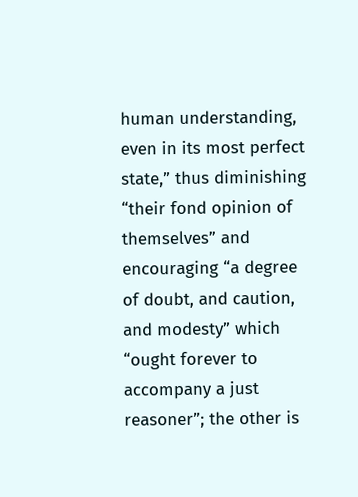human understanding, even in its most perfect state,” thus diminishing “their fond opinion of themselves” and encouraging “a degree of doubt, and caution, and modesty” which “ought forever to accompany a just reasoner”; the other is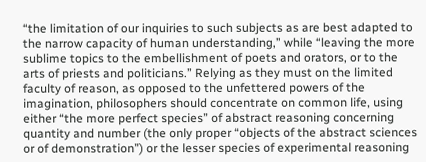“the limitation of our inquiries to such subjects as are best adapted to the narrow capacity of human understanding,” while “leaving the more sublime topics to the embellishment of poets and orators, or to the arts of priests and politicians.” Relying as they must on the limited faculty of reason, as opposed to the unfettered powers of the imagination, philosophers should concentrate on common life, using either “the more perfect species” of abstract reasoning concerning quantity and number (the only proper “objects of the abstract sciences or of demonstration”) or the lesser species of experimental reasoning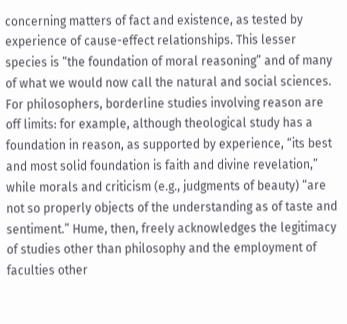concerning matters of fact and existence, as tested by experience of cause-effect relationships. This lesser species is “the foundation of moral reasoning” and of many of what we would now call the natural and social sciences. For philosophers, borderline studies involving reason are off limits: for example, although theological study has a foundation in reason, as supported by experience, “its best and most solid foundation is faith and divine revelation,” while morals and criticism (e.g., judgments of beauty) “are not so properly objects of the understanding as of taste and sentiment.” Hume, then, freely acknowledges the legitimacy of studies other than philosophy and the employment of faculties other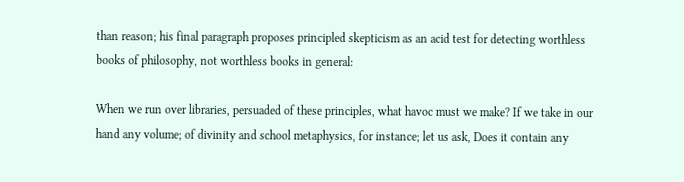than reason; his final paragraph proposes principled skepticism as an acid test for detecting worthless books of philosophy, not worthless books in general:

When we run over libraries, persuaded of these principles, what havoc must we make? If we take in our hand any volume; of divinity and school metaphysics, for instance; let us ask, Does it contain any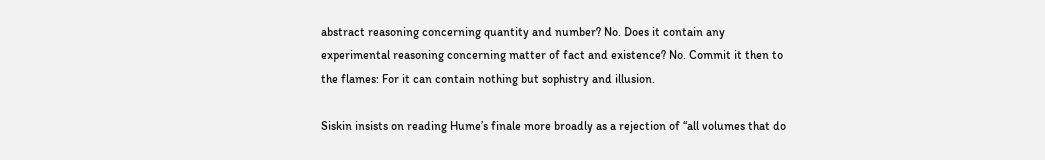abstract reasoning concerning quantity and number? No. Does it contain any experimental reasoning concerning matter of fact and existence? No. Commit it then to the flames: For it can contain nothing but sophistry and illusion.

Siskin insists on reading Hume’s finale more broadly as a rejection of “all volumes that do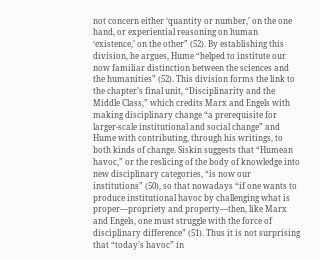not concern either ‘quantity or number,’ on the one hand, or experiential reasoning on human ‘existence,’ on the other” (52). By establishing this division, he argues, Hume “helped to institute our now familiar distinction between the sciences and the humanities” (52). This division forms the link to the chapter’s final unit, “Disciplinarity and the Middle Class,” which credits Marx and Engels with making disciplinary change “a prerequisite for larger-scale institutional and social change” and Hume with contributing, through his writings, to both kinds of change. Siskin suggests that “Humean havoc,” or the reslicing of the body of knowledge into new disciplinary categories, “is now our institutions” (50), so that nowadays “if one wants to produce institutional havoc by challenging what is proper—propriety and property—then, like Marx and Engels, one must struggle with the force of disciplinary difference” (51). Thus it is not surprising that “today’s havoc” in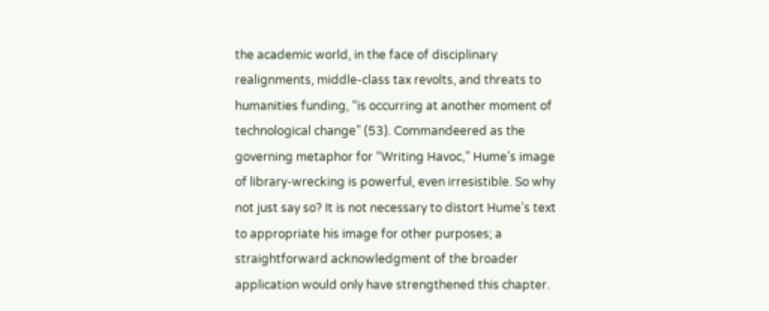the academic world, in the face of disciplinary realignments, middle-class tax revolts, and threats to humanities funding, “is occurring at another moment of technological change” (53). Commandeered as the governing metaphor for “Writing Havoc,” Hume’s image of library-wrecking is powerful, even irresistible. So why not just say so? It is not necessary to distort Hume’s text to appropriate his image for other purposes; a straightforward acknowledgment of the broader application would only have strengthened this chapter.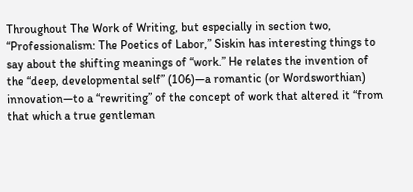Throughout The Work of Writing, but especially in section two, “Professionalism: The Poetics of Labor,” Siskin has interesting things to say about the shifting meanings of “work.” He relates the invention of the “deep, developmental self” (106)—a romantic (or Wordsworthian) innovation—to a “rewriting” of the concept of work that altered it “from that which a true gentleman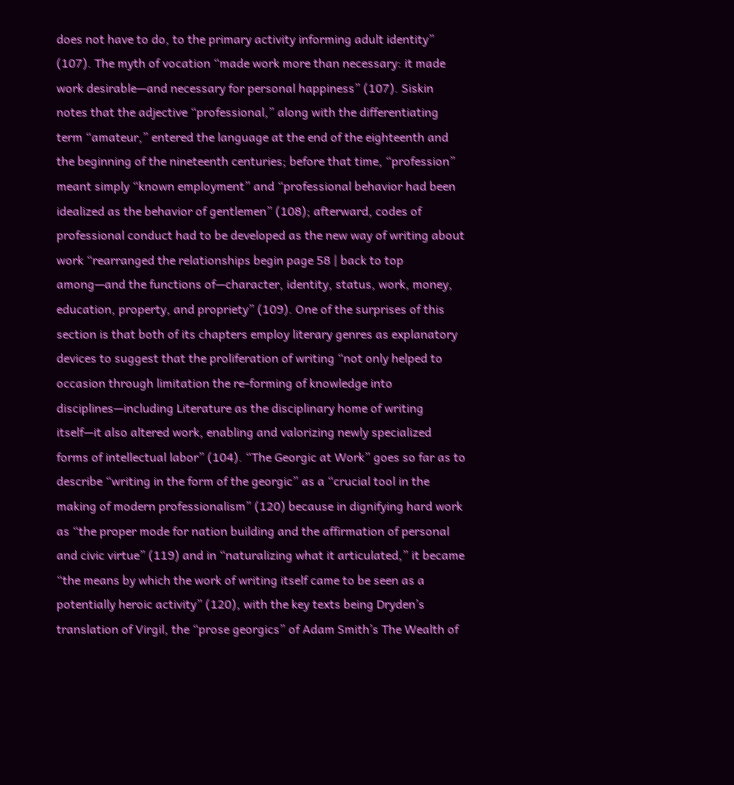does not have to do, to the primary activity informing adult identity” (107). The myth of vocation “made work more than necessary: it made work desirable—and necessary for personal happiness” (107). Siskin notes that the adjective “professional,” along with the differentiating term “amateur,” entered the language at the end of the eighteenth and the beginning of the nineteenth centuries; before that time, “profession” meant simply “known employment” and “professional behavior had been idealized as the behavior of gentlemen” (108); afterward, codes of professional conduct had to be developed as the new way of writing about work “rearranged the relationships begin page 58 | back to top among—and the functions of—character, identity, status, work, money, education, property, and propriety” (109). One of the surprises of this section is that both of its chapters employ literary genres as explanatory devices to suggest that the proliferation of writing “not only helped to occasion through limitation the re-forming of knowledge into disciplines—including Literature as the disciplinary home of writing itself—it also altered work, enabling and valorizing newly specialized forms of intellectual labor” (104). “The Georgic at Work” goes so far as to describe “writing in the form of the georgic” as a “crucial tool in the making of modern professionalism” (120) because in dignifying hard work as “the proper mode for nation building and the affirmation of personal and civic virtue” (119) and in “naturalizing what it articulated,” it became “the means by which the work of writing itself came to be seen as a potentially heroic activity” (120), with the key texts being Dryden’s translation of Virgil, the “prose georgics” of Adam Smith’s The Wealth of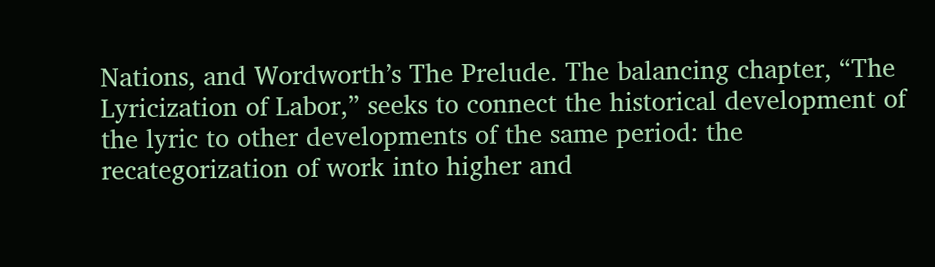Nations, and Wordworth’s The Prelude. The balancing chapter, “The Lyricization of Labor,” seeks to connect the historical development of the lyric to other developments of the same period: the recategorization of work into higher and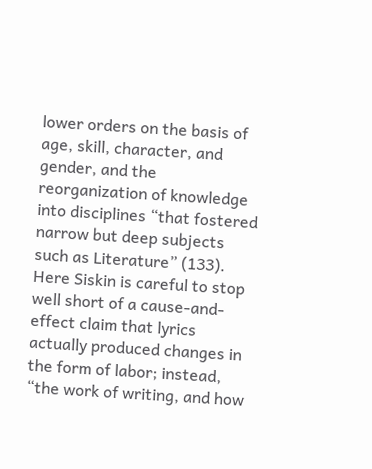lower orders on the basis of age, skill, character, and gender, and the reorganization of knowledge into disciplines “that fostered narrow but deep subjects such as Literature” (133). Here Siskin is careful to stop well short of a cause-and-effect claim that lyrics actually produced changes in the form of labor; instead, “the work of writing, and how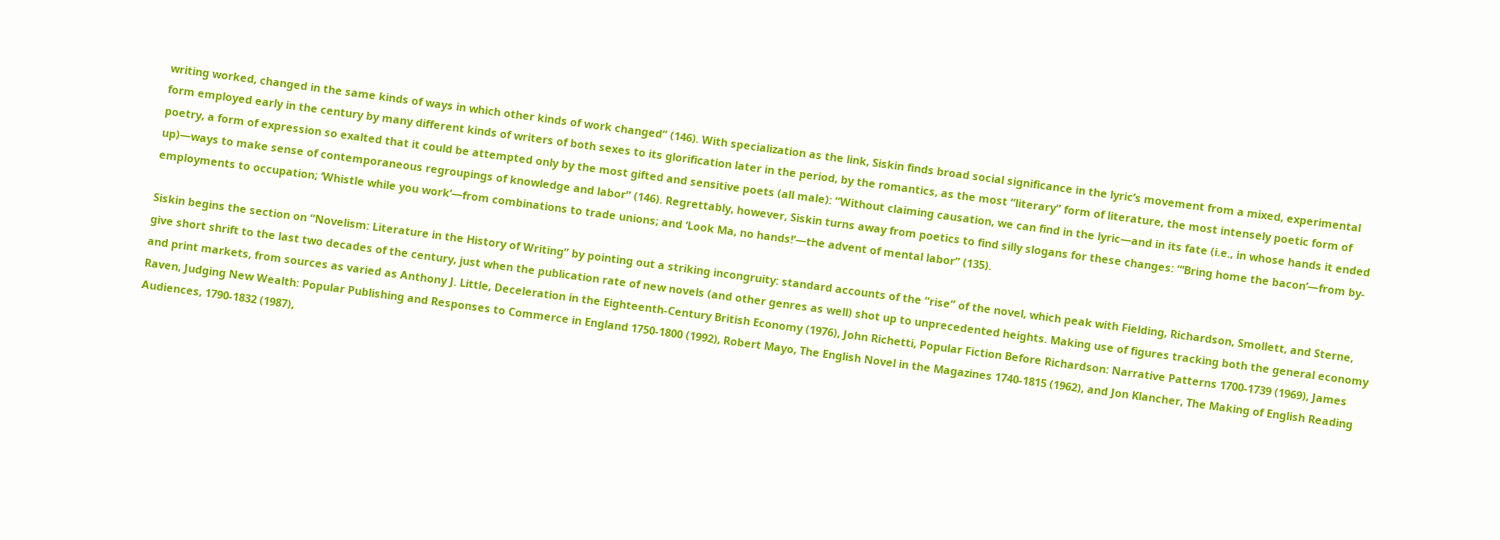writing worked, changed in the same kinds of ways in which other kinds of work changed” (146). With specialization as the link, Siskin finds broad social significance in the lyric’s movement from a mixed, experimental form employed early in the century by many different kinds of writers of both sexes to its glorification later in the period, by the romantics, as the most “literary” form of literature, the most intensely poetic form of poetry, a form of expression so exalted that it could be attempted only by the most gifted and sensitive poets (all male): “Without claiming causation, we can find in the lyric—and in its fate (i.e., in whose hands it ended up)—ways to make sense of contemporaneous regroupings of knowledge and labor” (146). Regrettably, however, Siskin turns away from poetics to find silly slogans for these changes: “‘Bring home the bacon’—from by-employments to occupation; ‘Whistle while you work’—from combinations to trade unions; and ‘Look Ma, no hands!’—the advent of mental labor” (135).

Siskin begins the section on “Novelism: Literature in the History of Writing” by pointing out a striking incongruity: standard accounts of the “rise” of the novel, which peak with Fielding, Richardson, Smollett, and Sterne, give short shrift to the last two decades of the century, just when the publication rate of new novels (and other genres as well) shot up to unprecedented heights. Making use of figures tracking both the general economy and print markets, from sources as varied as Anthony J. Little, Deceleration in the Eighteenth-Century British Economy (1976), John Richetti, Popular Fiction Before Richardson: Narrative Patterns 1700-1739 (1969), James Raven, Judging New Wealth: Popular Publishing and Responses to Commerce in England 1750-1800 (1992), Robert Mayo, The English Novel in the Magazines 1740-1815 (1962), and Jon Klancher, The Making of English Reading Audiences, 1790-1832 (1987),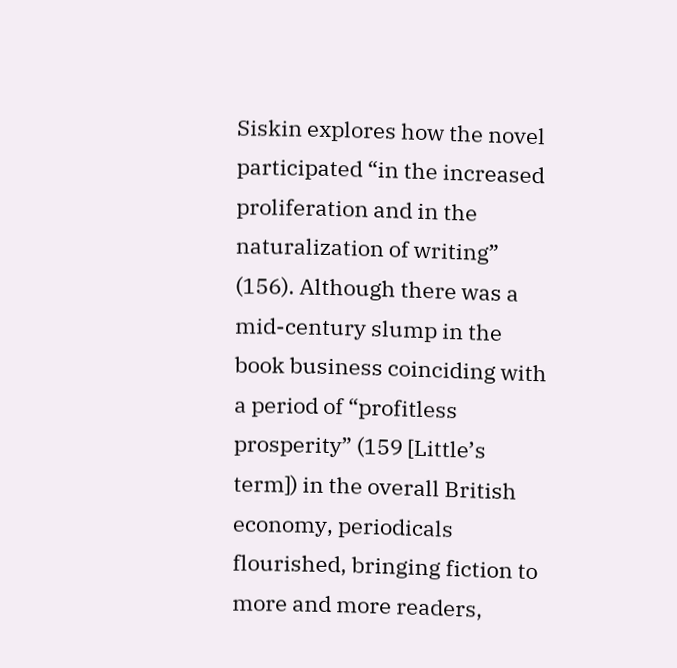Siskin explores how the novel participated “in the increased proliferation and in the naturalization of writing” (156). Although there was a mid-century slump in the book business coinciding with a period of “profitless prosperity” (159 [Little’s term]) in the overall British economy, periodicals flourished, bringing fiction to more and more readers,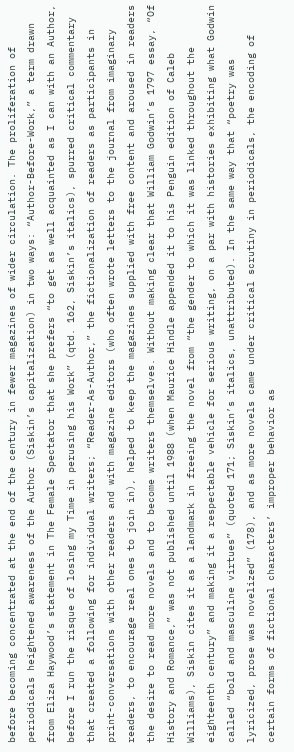before becoming concentrated at the end of the century in fewer magazines of wider circulation. The proliferation of periodicals heightened awareness of the Author (Siskin’s capitalization) in two ways: “Author-Before-Work,” a term drawn from Eliza Haywood’s statement in The Female Spectator that she prefers “to get as well acquainted as I can with an Author, before I run the risque of losing my Time in perusing his Work” (qtd. 162, Siskin’s italics), spurred critical commentary that created a following for individual writers; “Reader-As-Author,” the fictionalization of readers as participants in print-conversations with other readers and with magazine editors (who often wrote letters to the journal from imaginary readers, to encourage real ones to join in), helped to keep the magazines supplied with free content and aroused in readers the desire to read more novels and to become writers themselves. Without making clear that William Godwin’s 1797 essay, “Of History and Romance,” was not published until 1988 (when Maurice Hindle appended it to his Penguin edition of Caleb Williams), Siskin cites it as a landmark in freeing the novel from “the gender to which it was linked throughout the eighteenth century” and making it a respectable vehicle for serious writing, on a par with histories exhibiting what Godwin called “bold and masculine virtues” (quoted 171; Siskin’s italics, unattributed). In the same way that “poetry was lyricized, prose was novelized” (178), and as more novels came under critical scrutiny in periodicals, the encoding of certain forms of fictional characters’ improper behavior as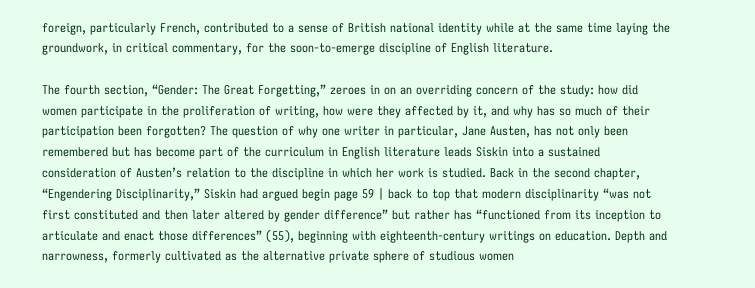foreign, particularly French, contributed to a sense of British national identity while at the same time laying the groundwork, in critical commentary, for the soon-to-emerge discipline of English literature.

The fourth section, “Gender: The Great Forgetting,” zeroes in on an overriding concern of the study: how did women participate in the proliferation of writing, how were they affected by it, and why has so much of their participation been forgotten? The question of why one writer in particular, Jane Austen, has not only been remembered but has become part of the curriculum in English literature leads Siskin into a sustained consideration of Austen’s relation to the discipline in which her work is studied. Back in the second chapter, “Engendering Disciplinarity,” Siskin had argued begin page 59 | back to top that modern disciplinarity “was not first constituted and then later altered by gender difference” but rather has “functioned from its inception to articulate and enact those differences” (55), beginning with eighteenth-century writings on education. Depth and narrowness, formerly cultivated as the alternative private sphere of studious women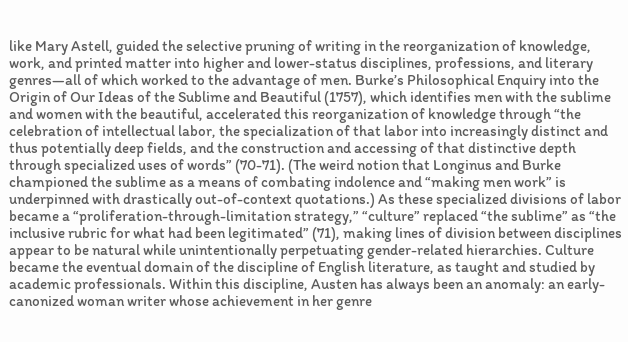like Mary Astell, guided the selective pruning of writing in the reorganization of knowledge, work, and printed matter into higher and lower-status disciplines, professions, and literary genres—all of which worked to the advantage of men. Burke’s Philosophical Enquiry into the Origin of Our Ideas of the Sublime and Beautiful (1757), which identifies men with the sublime and women with the beautiful, accelerated this reorganization of knowledge through “the celebration of intellectual labor, the specialization of that labor into increasingly distinct and thus potentially deep fields, and the construction and accessing of that distinctive depth through specialized uses of words” (70-71). (The weird notion that Longinus and Burke championed the sublime as a means of combating indolence and “making men work” is underpinned with drastically out-of-context quotations.) As these specialized divisions of labor became a “proliferation-through-limitation strategy,” “culture” replaced “the sublime” as “the inclusive rubric for what had been legitimated” (71), making lines of division between disciplines appear to be natural while unintentionally perpetuating gender-related hierarchies. Culture became the eventual domain of the discipline of English literature, as taught and studied by academic professionals. Within this discipline, Austen has always been an anomaly: an early-canonized woman writer whose achievement in her genre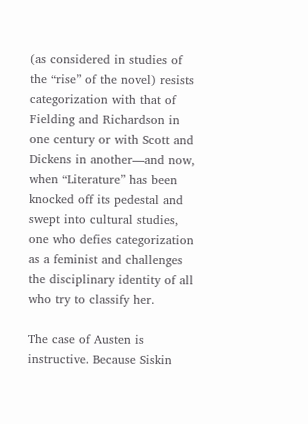(as considered in studies of the “rise” of the novel) resists categorization with that of Fielding and Richardson in one century or with Scott and Dickens in another—and now, when “Literature” has been knocked off its pedestal and swept into cultural studies, one who defies categorization as a feminist and challenges the disciplinary identity of all who try to classify her.

The case of Austen is instructive. Because Siskin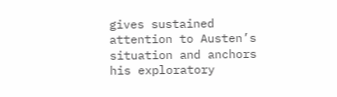gives sustained attention to Austen’s situation and anchors his exploratory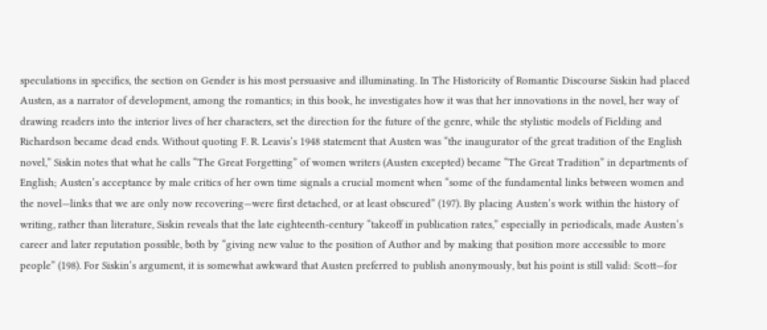speculations in specifics, the section on Gender is his most persuasive and illuminating. In The Historicity of Romantic Discourse Siskin had placed Austen, as a narrator of development, among the romantics; in this book, he investigates how it was that her innovations in the novel, her way of drawing readers into the interior lives of her characters, set the direction for the future of the genre, while the stylistic models of Fielding and Richardson became dead ends. Without quoting F. R. Leavis’s 1948 statement that Austen was “the inaugurator of the great tradition of the English novel,” Siskin notes that what he calls “The Great Forgetting” of women writers (Austen excepted) became “The Great Tradition” in departments of English; Austen’s acceptance by male critics of her own time signals a crucial moment when “some of the fundamental links between women and the novel—links that we are only now recovering—were first detached, or at least obscured” (197). By placing Austen’s work within the history of writing, rather than literature, Siskin reveals that the late eighteenth-century “takeoff in publication rates,” especially in periodicals, made Austen’s career and later reputation possible, both by “giving new value to the position of Author and by making that position more accessible to more people” (198). For Siskin’s argument, it is somewhat awkward that Austen preferred to publish anonymously, but his point is still valid: Scott—for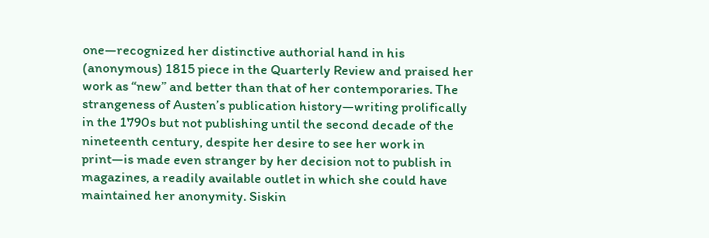one—recognized her distinctive authorial hand in his (anonymous) 1815 piece in the Quarterly Review and praised her work as “new” and better than that of her contemporaries. The strangeness of Austen’s publication history—writing prolifically in the 1790s but not publishing until the second decade of the nineteenth century, despite her desire to see her work in print—is made even stranger by her decision not to publish in magazines, a readily available outlet in which she could have maintained her anonymity. Siskin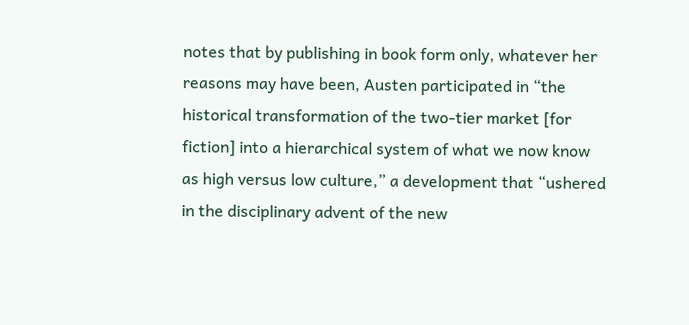notes that by publishing in book form only, whatever her reasons may have been, Austen participated in “the historical transformation of the two-tier market [for fiction] into a hierarchical system of what we now know as high versus low culture,” a development that “ushered in the disciplinary advent of the new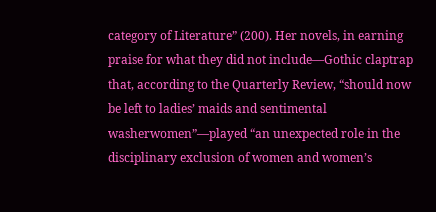category of Literature” (200). Her novels, in earning praise for what they did not include—Gothic claptrap that, according to the Quarterly Review, “should now be left to ladies’ maids and sentimental washerwomen”—played “an unexpected role in the disciplinary exclusion of women and women’s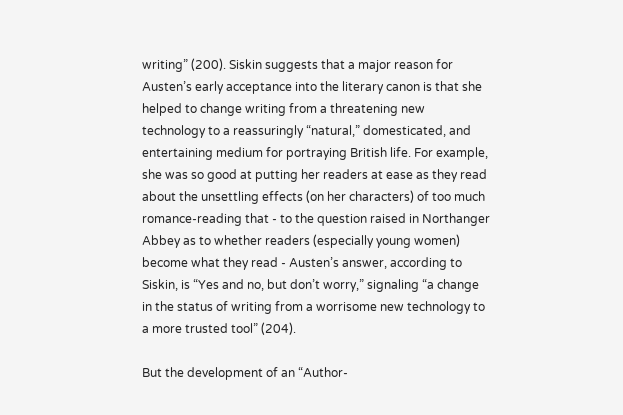writing” (200). Siskin suggests that a major reason for Austen’s early acceptance into the literary canon is that she helped to change writing from a threatening new technology to a reassuringly “natural,” domesticated, and entertaining medium for portraying British life. For example, she was so good at putting her readers at ease as they read about the unsettling effects (on her characters) of too much romance-reading that - to the question raised in Northanger Abbey as to whether readers (especially young women) become what they read - Austen’s answer, according to Siskin, is “Yes and no, but don’t worry,” signaling “a change in the status of writing from a worrisome new technology to a more trusted tool” (204).

But the development of an “Author-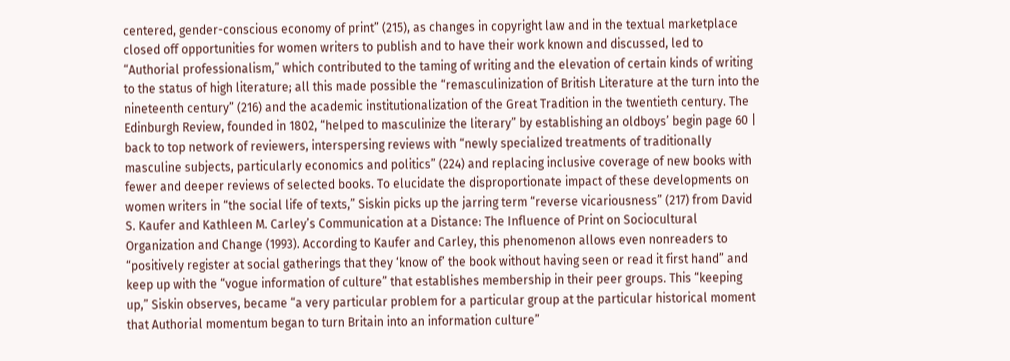centered, gender-conscious economy of print” (215), as changes in copyright law and in the textual marketplace closed off opportunities for women writers to publish and to have their work known and discussed, led to “Authorial professionalism,” which contributed to the taming of writing and the elevation of certain kinds of writing to the status of high literature; all this made possible the “remasculinization of British Literature at the turn into the nineteenth century” (216) and the academic institutionalization of the Great Tradition in the twentieth century. The Edinburgh Review, founded in 1802, “helped to masculinize the literary” by establishing an oldboys’ begin page 60 | back to top network of reviewers, interspersing reviews with “newly specialized treatments of traditionally masculine subjects, particularly economics and politics” (224) and replacing inclusive coverage of new books with fewer and deeper reviews of selected books. To elucidate the disproportionate impact of these developments on women writers in “the social life of texts,” Siskin picks up the jarring term “reverse vicariousness” (217) from David S. Kaufer and Kathleen M. Carley’s Communication at a Distance: The Influence of Print on Sociocultural Organization and Change (1993). According to Kaufer and Carley, this phenomenon allows even nonreaders to “positively register at social gatherings that they ‘know of’ the book without having seen or read it first hand” and keep up with the “vogue information of culture” that establishes membership in their peer groups. This “keeping up,” Siskin observes, became “a very particular problem for a particular group at the particular historical moment that Authorial momentum began to turn Britain into an information culture”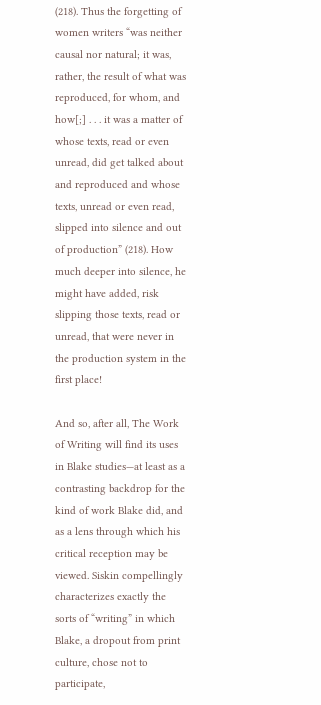(218). Thus the forgetting of women writers “was neither causal nor natural; it was, rather, the result of what was reproduced, for whom, and how[;] . . . it was a matter of whose texts, read or even unread, did get talked about and reproduced and whose texts, unread or even read, slipped into silence and out of production” (218). How much deeper into silence, he might have added, risk slipping those texts, read or unread, that were never in the production system in the first place!

And so, after all, The Work of Writing will find its uses in Blake studies—at least as a contrasting backdrop for the kind of work Blake did, and as a lens through which his critical reception may be viewed. Siskin compellingly characterizes exactly the sorts of “writing” in which Blake, a dropout from print culture, chose not to participate,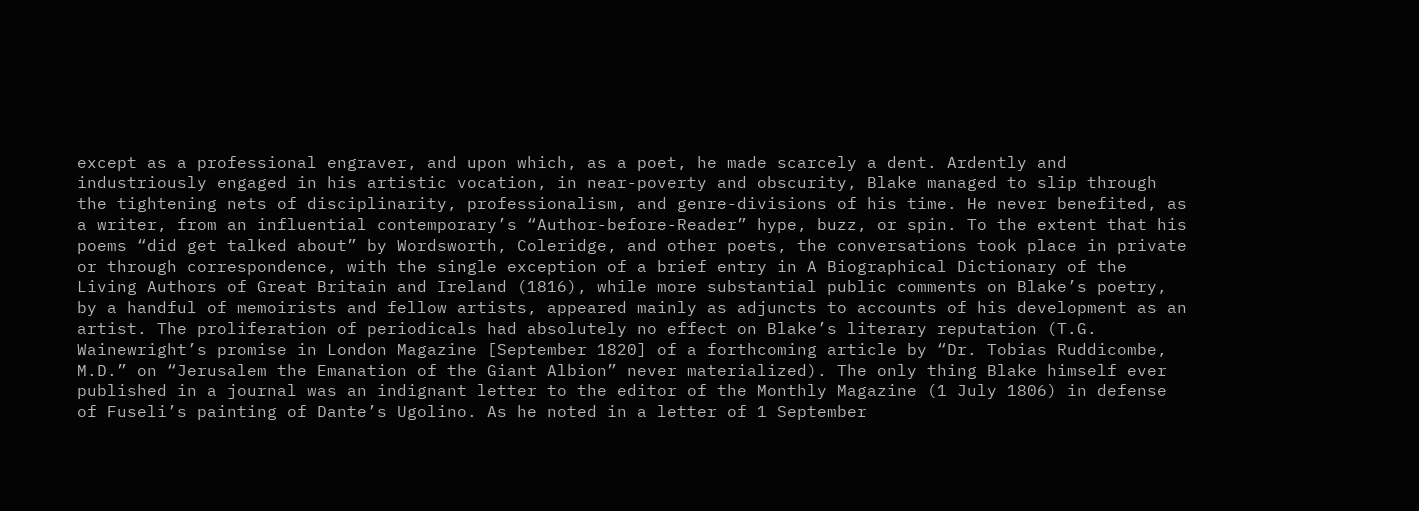except as a professional engraver, and upon which, as a poet, he made scarcely a dent. Ardently and industriously engaged in his artistic vocation, in near-poverty and obscurity, Blake managed to slip through the tightening nets of disciplinarity, professionalism, and genre-divisions of his time. He never benefited, as a writer, from an influential contemporary’s “Author-before-Reader” hype, buzz, or spin. To the extent that his poems “did get talked about” by Wordsworth, Coleridge, and other poets, the conversations took place in private or through correspondence, with the single exception of a brief entry in A Biographical Dictionary of the Living Authors of Great Britain and Ireland (1816), while more substantial public comments on Blake’s poetry, by a handful of memoirists and fellow artists, appeared mainly as adjuncts to accounts of his development as an artist. The proliferation of periodicals had absolutely no effect on Blake’s literary reputation (T.G. Wainewright’s promise in London Magazine [September 1820] of a forthcoming article by “Dr. Tobias Ruddicombe, M.D.” on “Jerusalem the Emanation of the Giant Albion” never materialized). The only thing Blake himself ever published in a journal was an indignant letter to the editor of the Monthly Magazine (1 July 1806) in defense of Fuseli’s painting of Dante’s Ugolino. As he noted in a letter of 1 September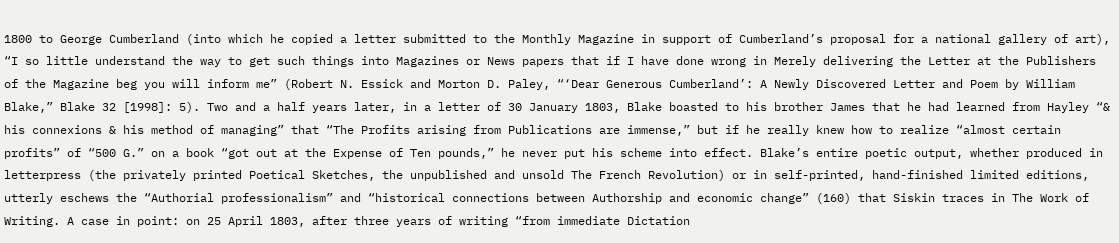1800 to George Cumberland (into which he copied a letter submitted to the Monthly Magazine in support of Cumberland’s proposal for a national gallery of art), “I so little understand the way to get such things into Magazines or News papers that if I have done wrong in Merely delivering the Letter at the Publishers of the Magazine beg you will inform me” (Robert N. Essick and Morton D. Paley, “‘Dear Generous Cumberland’: A Newly Discovered Letter and Poem by William Blake,” Blake 32 [1998]: 5). Two and a half years later, in a letter of 30 January 1803, Blake boasted to his brother James that he had learned from Hayley “& his connexions & his method of managing” that “The Profits arising from Publications are immense,” but if he really knew how to realize “almost certain profits” of “500 G.” on a book “got out at the Expense of Ten pounds,” he never put his scheme into effect. Blake’s entire poetic output, whether produced in letterpress (the privately printed Poetical Sketches, the unpublished and unsold The French Revolution) or in self-printed, hand-finished limited editions, utterly eschews the “Authorial professionalism” and “historical connections between Authorship and economic change” (160) that Siskin traces in The Work of Writing. A case in point: on 25 April 1803, after three years of writing “from immediate Dictation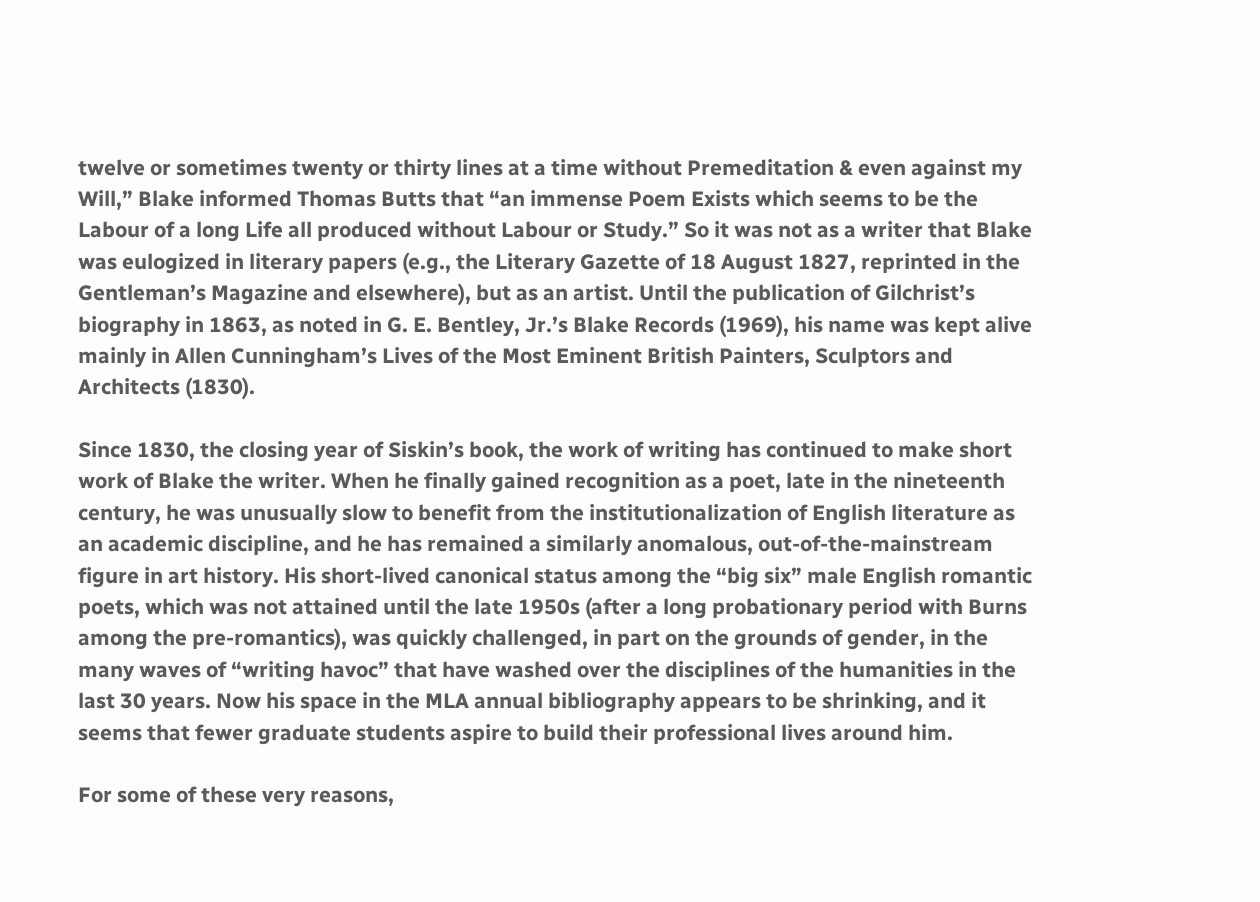twelve or sometimes twenty or thirty lines at a time without Premeditation & even against my Will,” Blake informed Thomas Butts that “an immense Poem Exists which seems to be the Labour of a long Life all produced without Labour or Study.” So it was not as a writer that Blake was eulogized in literary papers (e.g., the Literary Gazette of 18 August 1827, reprinted in the Gentleman’s Magazine and elsewhere), but as an artist. Until the publication of Gilchrist’s biography in 1863, as noted in G. E. Bentley, Jr.’s Blake Records (1969), his name was kept alive mainly in Allen Cunningham’s Lives of the Most Eminent British Painters, Sculptors and Architects (1830).

Since 1830, the closing year of Siskin’s book, the work of writing has continued to make short work of Blake the writer. When he finally gained recognition as a poet, late in the nineteenth century, he was unusually slow to benefit from the institutionalization of English literature as an academic discipline, and he has remained a similarly anomalous, out-of-the-mainstream figure in art history. His short-lived canonical status among the “big six” male English romantic poets, which was not attained until the late 1950s (after a long probationary period with Burns among the pre-romantics), was quickly challenged, in part on the grounds of gender, in the many waves of “writing havoc” that have washed over the disciplines of the humanities in the last 30 years. Now his space in the MLA annual bibliography appears to be shrinking, and it seems that fewer graduate students aspire to build their professional lives around him.

For some of these very reasons,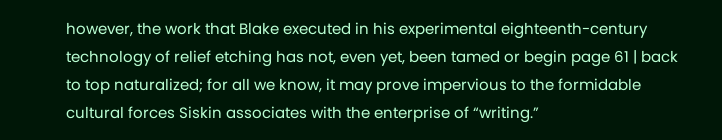however, the work that Blake executed in his experimental eighteenth-century technology of relief etching has not, even yet, been tamed or begin page 61 | back to top naturalized; for all we know, it may prove impervious to the formidable cultural forces Siskin associates with the enterprise of “writing.”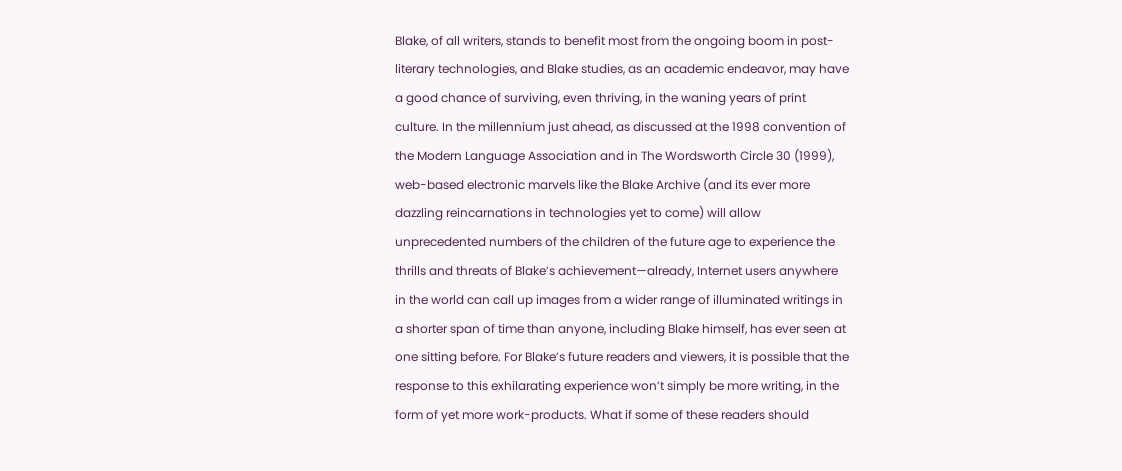Blake, of all writers, stands to benefit most from the ongoing boom in post-literary technologies, and Blake studies, as an academic endeavor, may have a good chance of surviving, even thriving, in the waning years of print culture. In the millennium just ahead, as discussed at the 1998 convention of the Modern Language Association and in The Wordsworth Circle 30 (1999), web-based electronic marvels like the Blake Archive (and its ever more dazzling reincarnations in technologies yet to come) will allow unprecedented numbers of the children of the future age to experience the thrills and threats of Blake’s achievement—already, Internet users anywhere in the world can call up images from a wider range of illuminated writings in a shorter span of time than anyone, including Blake himself, has ever seen at one sitting before. For Blake’s future readers and viewers, it is possible that the response to this exhilarating experience won’t simply be more writing, in the form of yet more work-products. What if some of these readers should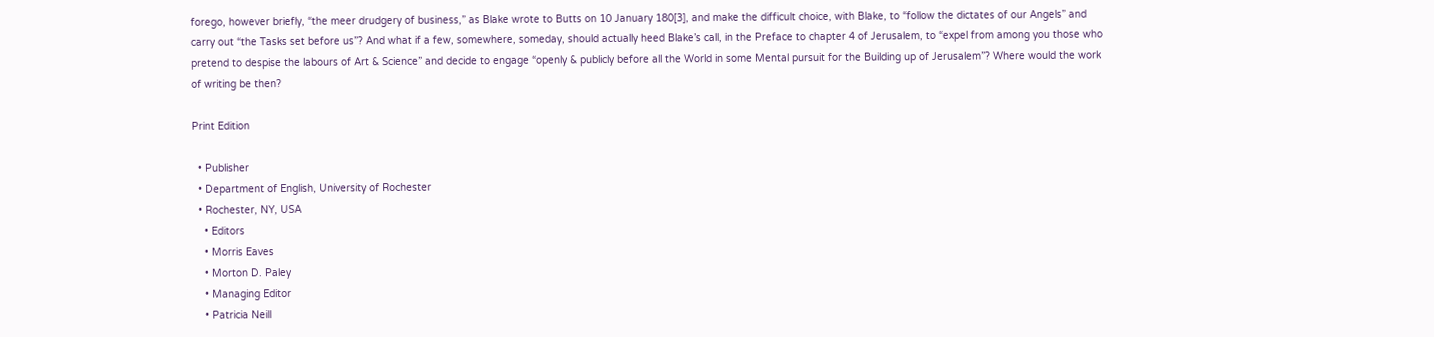forego, however briefly, “the meer drudgery of business,” as Blake wrote to Butts on 10 January 180[3], and make the difficult choice, with Blake, to “follow the dictates of our Angels” and carry out “the Tasks set before us”? And what if a few, somewhere, someday, should actually heed Blake’s call, in the Preface to chapter 4 of Jerusalem, to “expel from among you those who pretend to despise the labours of Art & Science” and decide to engage “openly & publicly before all the World in some Mental pursuit for the Building up of Jerusalem”? Where would the work of writing be then?

Print Edition

  • Publisher
  • Department of English, University of Rochester
  • Rochester, NY, USA
    • Editors
    • Morris Eaves
    • Morton D. Paley
    • Managing Editor
    • Patricia Neill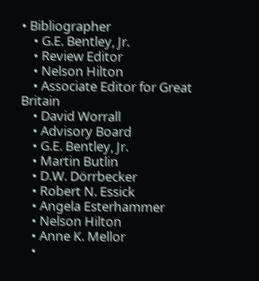• Bibliographer
    • G.E. Bentley, Jr.
    • Review Editor
    • Nelson Hilton
    • Associate Editor for Great Britain
    • David Worrall
    • Advisory Board
    • G.E. Bentley, Jr.
    • Martin Butlin
    • D.W. Dörrbecker
    • Robert N. Essick
    • Angela Esterhammer
    • Nelson Hilton
    • Anne K. Mellor
    •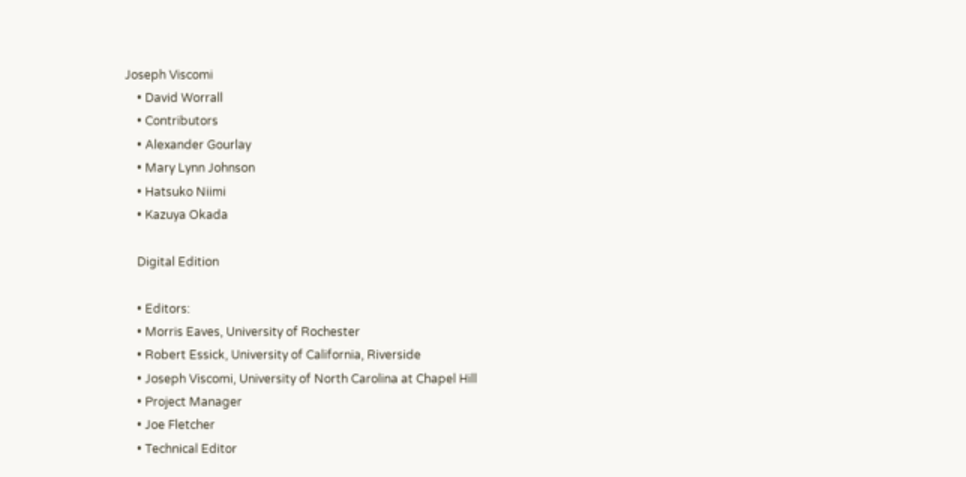Joseph Viscomi
    • David Worrall
    • Contributors
    • Alexander Gourlay
    • Mary Lynn Johnson
    • Hatsuko Niimi
    • Kazuya Okada

    Digital Edition

    • Editors:
    • Morris Eaves, University of Rochester
    • Robert Essick, University of California, Riverside
    • Joseph Viscomi, University of North Carolina at Chapel Hill
    • Project Manager
    • Joe Fletcher
    • Technical Editor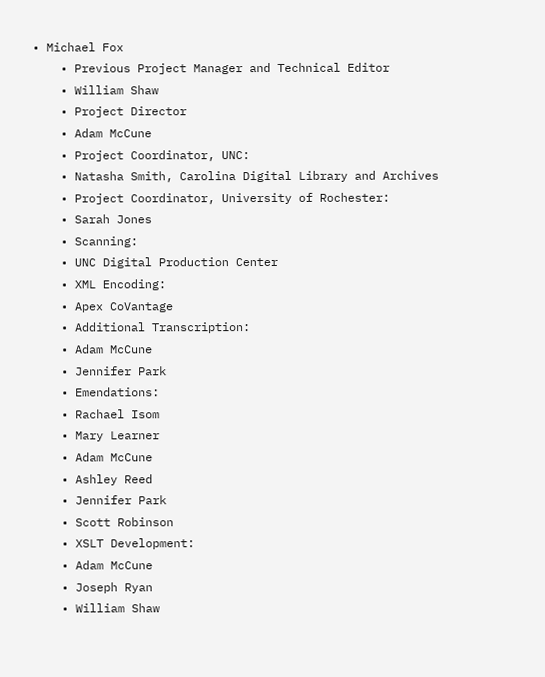• Michael Fox
    • Previous Project Manager and Technical Editor
    • William Shaw
    • Project Director
    • Adam McCune
    • Project Coordinator, UNC:
    • Natasha Smith, Carolina Digital Library and Archives
    • Project Coordinator, University of Rochester:
    • Sarah Jones
    • Scanning:
    • UNC Digital Production Center
    • XML Encoding:
    • Apex CoVantage
    • Additional Transcription:
    • Adam McCune
    • Jennifer Park
    • Emendations:
    • Rachael Isom
    • Mary Learner
    • Adam McCune
    • Ashley Reed
    • Jennifer Park
    • Scott Robinson
    • XSLT Development:
    • Adam McCune
    • Joseph Ryan
    • William Shaw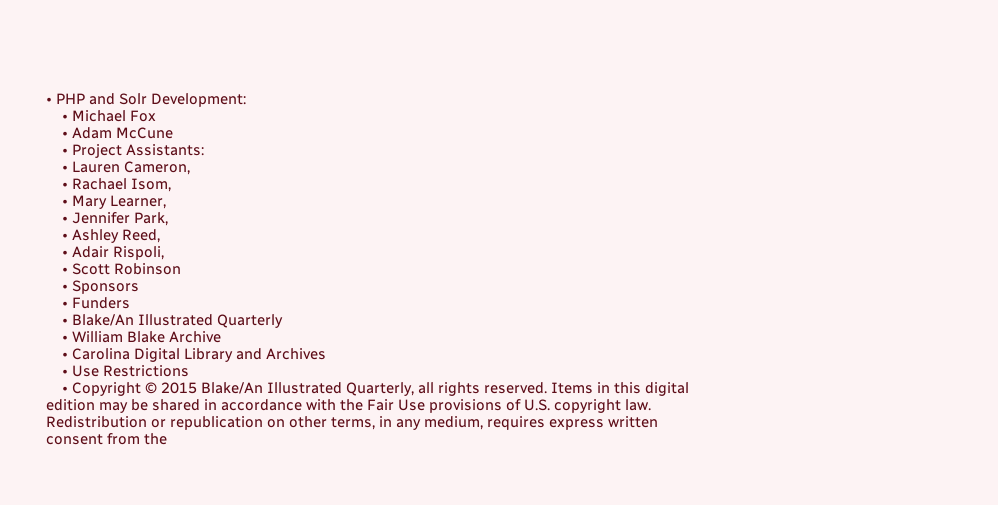• PHP and Solr Development:
    • Michael Fox
    • Adam McCune
    • Project Assistants:
    • Lauren Cameron,
    • Rachael Isom,
    • Mary Learner,
    • Jennifer Park,
    • Ashley Reed,
    • Adair Rispoli,
    • Scott Robinson
    • Sponsors
    • Funders
    • Blake/An Illustrated Quarterly
    • William Blake Archive
    • Carolina Digital Library and Archives
    • Use Restrictions
    • Copyright © 2015 Blake/An Illustrated Quarterly, all rights reserved. Items in this digital edition may be shared in accordance with the Fair Use provisions of U.S. copyright law. Redistribution or republication on other terms, in any medium, requires express written consent from the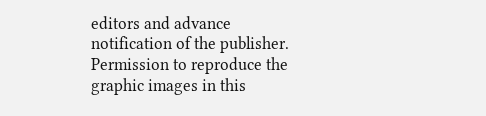editors and advance notification of the publisher. Permission to reproduce the graphic images in this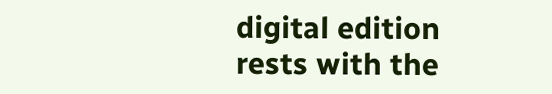digital edition rests with the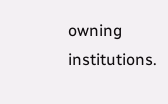owning institutions.